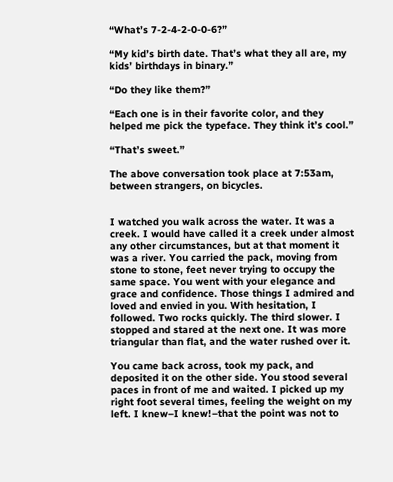“What’s 7-2-4-2-0-0-6?”

“My kid’s birth date. That’s what they all are, my kids’ birthdays in binary.”

“Do they like them?”

“Each one is in their favorite color, and they helped me pick the typeface. They think it’s cool.”

“That’s sweet.”

The above conversation took place at 7:53am, between strangers, on bicycles.


I watched you walk across the water. It was a creek. I would have called it a creek under almost any other circumstances, but at that moment it was a river. You carried the pack, moving from stone to stone, feet never trying to occupy the same space. You went with your elegance and grace and confidence. Those things I admired and loved and envied in you. With hesitation, I followed. Two rocks quickly. The third slower. I stopped and stared at the next one. It was more triangular than flat, and the water rushed over it.

You came back across, took my pack, and deposited it on the other side. You stood several paces in front of me and waited. I picked up my right foot several times, feeling the weight on my left. I knew–I knew!–that the point was not to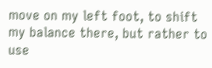move on my left foot, to shift my balance there, but rather to use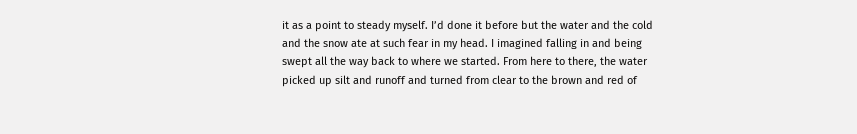it as a point to steady myself. I’d done it before but the water and the cold and the snow ate at such fear in my head. I imagined falling in and being swept all the way back to where we started. From here to there, the water picked up silt and runoff and turned from clear to the brown and red of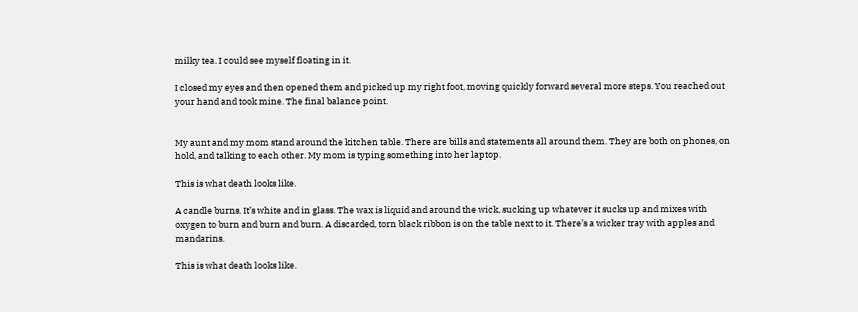milky tea. I could see myself floating in it.

I closed my eyes and then opened them and picked up my right foot, moving quickly forward several more steps. You reached out your hand and took mine. The final balance point.


My aunt and my mom stand around the kitchen table. There are bills and statements all around them. They are both on phones, on hold, and talking to each other. My mom is typing something into her laptop.

This is what death looks like.

A candle burns. It’s white and in glass. The wax is liquid and around the wick, sucking up whatever it sucks up and mixes with oxygen to burn and burn and burn. A discarded, torn black ribbon is on the table next to it. There’s a wicker tray with apples and mandarins.

This is what death looks like.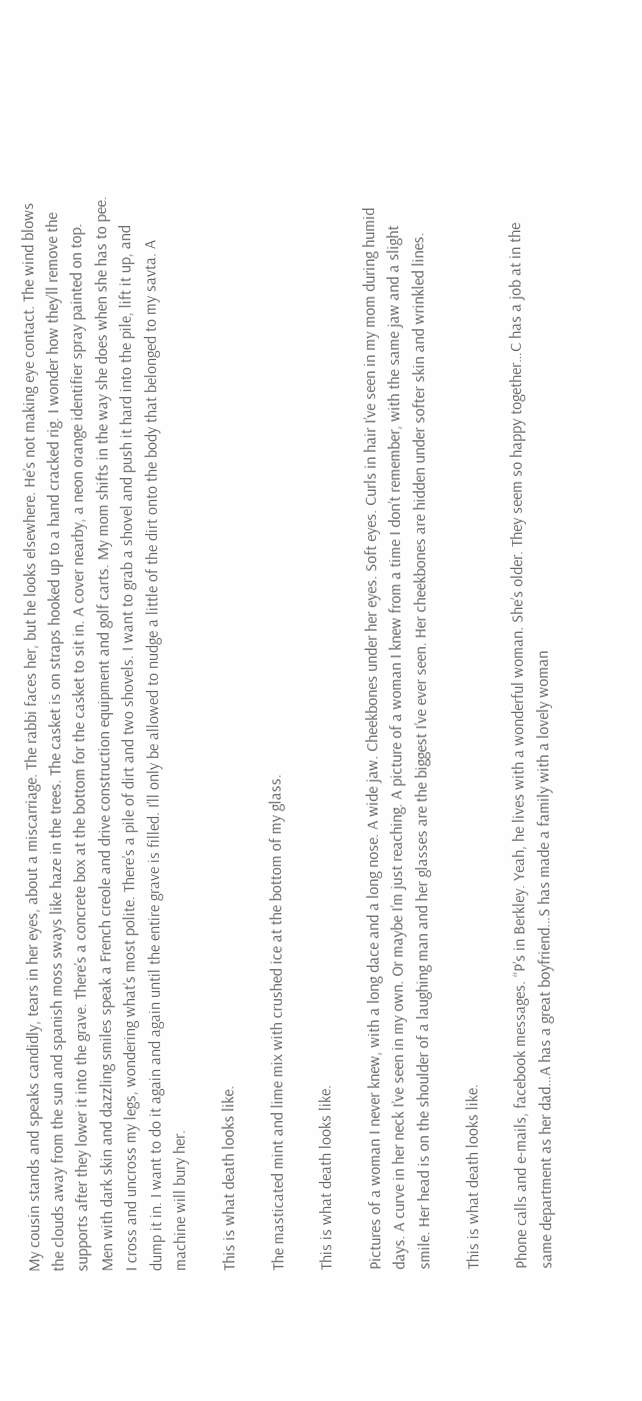My cousin stands and speaks candidly, tears in her eyes, about a miscarriage. The rabbi faces her, but he looks elsewhere. He’s not making eye contact. The wind blows the clouds away from the sun and spanish moss sways like haze in the trees. The casket is on straps hooked up to a hand cracked rig. I wonder how they’ll remove the supports after they lower it into the grave. There’s a concrete box at the bottom for the casket to sit in. A cover nearby, a neon orange identifier spray painted on top. Men with dark skin and dazzling smiles speak a French creole and drive construction equipment and golf carts. My mom shifts in the way she does when she has to pee. I cross and uncross my legs, wondering what’s most polite. There’s a pile of dirt and two shovels. I want to grab a shovel and push it hard into the pile, lift it up, and dump it in. I want to do it again and again until the entire grave is filled. I’ll only be allowed to nudge a little of the dirt onto the body that belonged to my savta. A machine will bury her.

This is what death looks like.

The masticated mint and lime mix with crushed ice at the bottom of my glass.

This is what death looks like.

Pictures of a woman I never knew, with a long dace and a long nose. A wide jaw. Cheekbones under her eyes. Soft eyes. Curls in hair I’ve seen in my mom during humid days. A curve in her neck I’ve seen in my own. Or maybe I’m just reaching. A picture of a woman I knew from a time I don’t remember, with the same jaw and a slight smile. Her head is on the shoulder of a laughing man and her glasses are the biggest I’ve ever seen. Her cheekbones are hidden under softer skin and wrinkled lines.

This is what death looks like.

Phone calls and e-mails, facebook messages. “P’s in Berkley. Yeah, he lives with a wonderful woman. She’s older. They seem so happy together…C has a job at in the same department as her dad…A has a great boyfriend…S has made a family with a lovely woman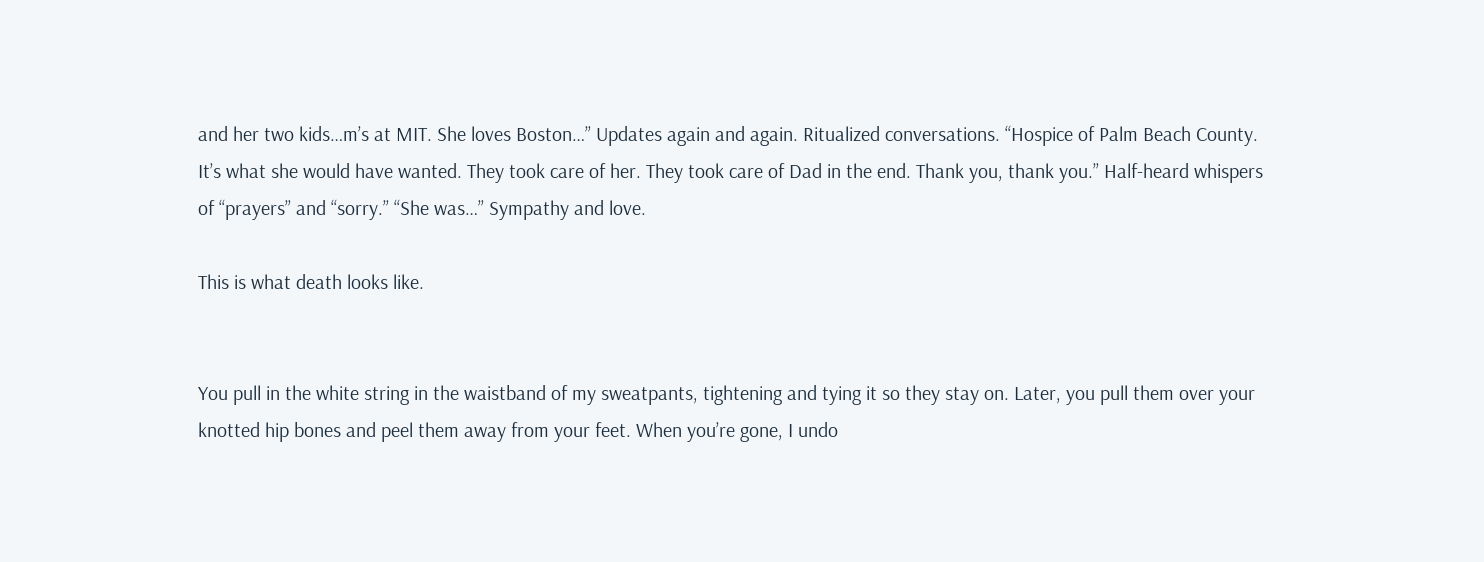and her two kids…m’s at MIT. She loves Boston…” Updates again and again. Ritualized conversations. “Hospice of Palm Beach County. It’s what she would have wanted. They took care of her. They took care of Dad in the end. Thank you, thank you.” Half-heard whispers of “prayers” and “sorry.” “She was…” Sympathy and love.

This is what death looks like.


You pull in the white string in the waistband of my sweatpants, tightening and tying it so they stay on. Later, you pull them over your knotted hip bones and peel them away from your feet. When you’re gone, I undo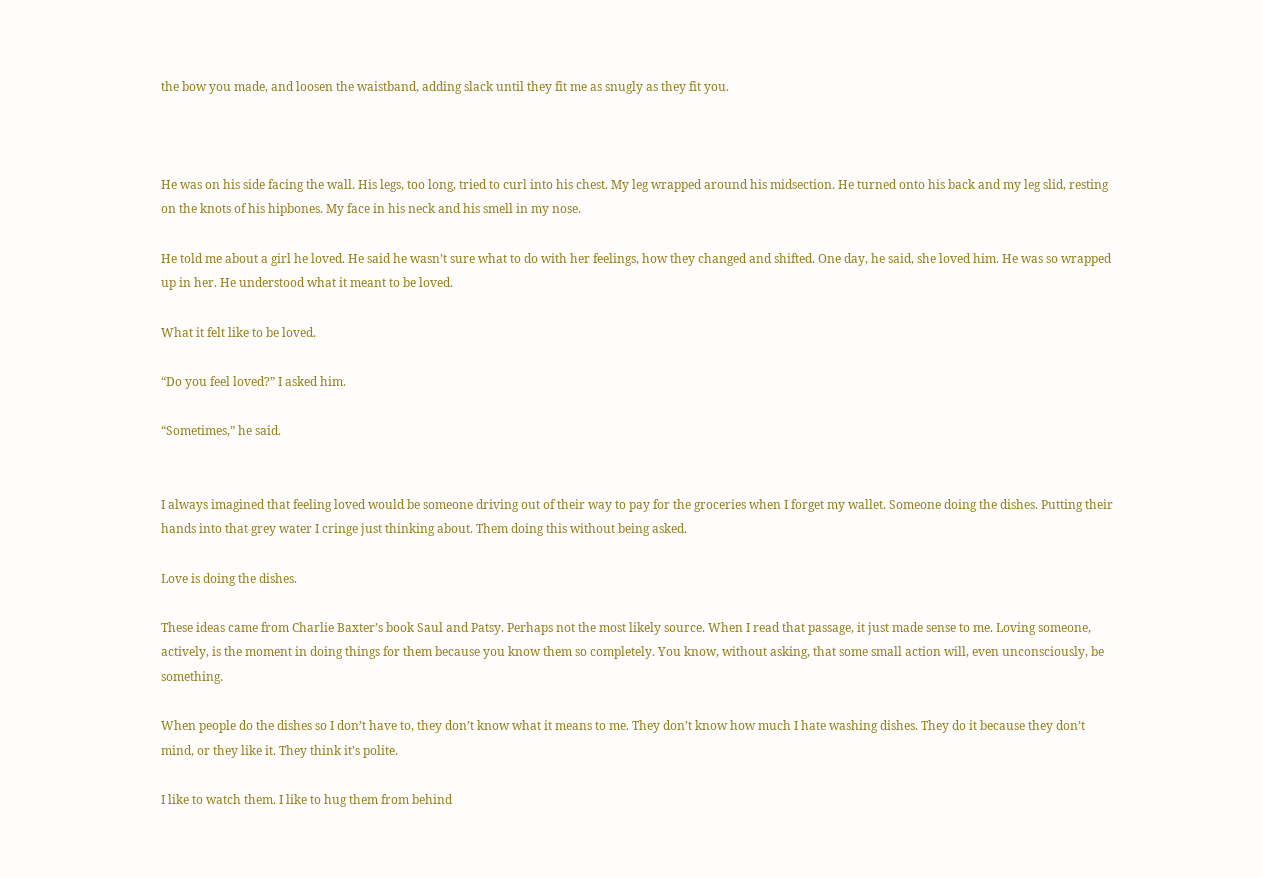the bow you made, and loosen the waistband, adding slack until they fit me as snugly as they fit you.



He was on his side facing the wall. His legs, too long, tried to curl into his chest. My leg wrapped around his midsection. He turned onto his back and my leg slid, resting on the knots of his hipbones. My face in his neck and his smell in my nose.

He told me about a girl he loved. He said he wasn’t sure what to do with her feelings, how they changed and shifted. One day, he said, she loved him. He was so wrapped up in her. He understood what it meant to be loved.

What it felt like to be loved.

“Do you feel loved?” I asked him.

“Sometimes,” he said.


I always imagined that feeling loved would be someone driving out of their way to pay for the groceries when I forget my wallet. Someone doing the dishes. Putting their hands into that grey water I cringe just thinking about. Them doing this without being asked.

Love is doing the dishes.

These ideas came from Charlie Baxter’s book Saul and Patsy. Perhaps not the most likely source. When I read that passage, it just made sense to me. Loving someone, actively, is the moment in doing things for them because you know them so completely. You know, without asking, that some small action will, even unconsciously, be something.

When people do the dishes so I don’t have to, they don’t know what it means to me. They don’t know how much I hate washing dishes. They do it because they don’t mind, or they like it. They think it’s polite.

I like to watch them. I like to hug them from behind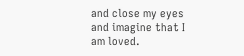and close my eyes and imagine that I am loved.